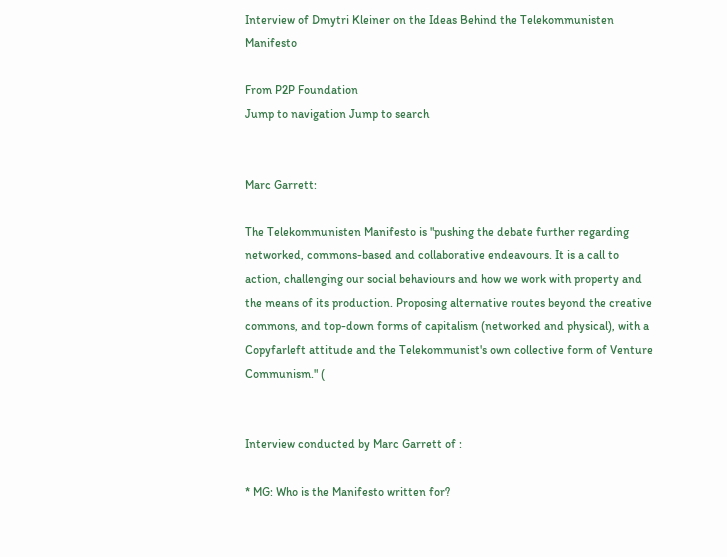Interview of Dmytri Kleiner on the Ideas Behind the Telekommunisten Manifesto

From P2P Foundation
Jump to navigation Jump to search


Marc Garrett:

The Telekommunisten Manifesto is "pushing the debate further regarding networked, commons-based and collaborative endeavours. It is a call to action, challenging our social behaviours and how we work with property and the means of its production. Proposing alternative routes beyond the creative commons, and top-down forms of capitalism (networked and physical), with a Copyfarleft attitude and the Telekommunist's own collective form of Venture Communism." (


Interview conducted by Marc Garrett of :

* MG: Who is the Manifesto written for?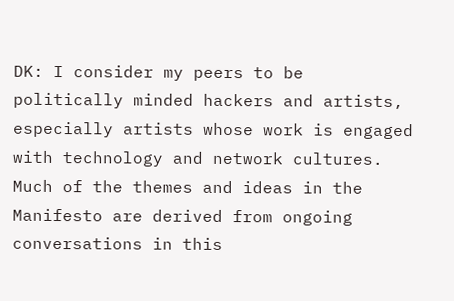DK: I consider my peers to be politically minded hackers and artists, especially artists whose work is engaged with technology and network cultures. Much of the themes and ideas in the Manifesto are derived from ongoing conversations in this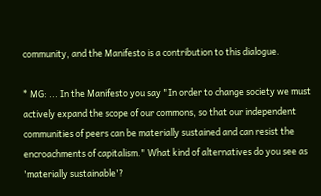community, and the Manifesto is a contribution to this dialogue.

* MG: ... In the Manifesto you say "In order to change society we must actively expand the scope of our commons, so that our independent communities of peers can be materially sustained and can resist the encroachments of capitalism." What kind of alternatives do you see as 'materially sustainable'?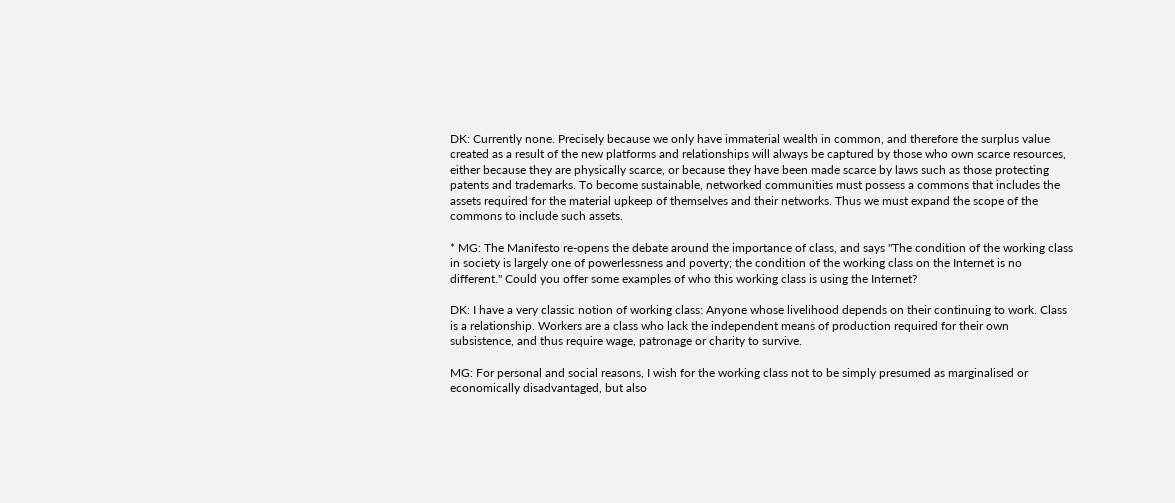DK: Currently none. Precisely because we only have immaterial wealth in common, and therefore the surplus value created as a result of the new platforms and relationships will always be captured by those who own scarce resources, either because they are physically scarce, or because they have been made scarce by laws such as those protecting patents and trademarks. To become sustainable, networked communities must possess a commons that includes the assets required for the material upkeep of themselves and their networks. Thus we must expand the scope of the commons to include such assets.

* MG: The Manifesto re-opens the debate around the importance of class, and says "The condition of the working class in society is largely one of powerlessness and poverty; the condition of the working class on the Internet is no different." Could you offer some examples of who this working class is using the Internet?

DK: I have a very classic notion of working class: Anyone whose livelihood depends on their continuing to work. Class is a relationship. Workers are a class who lack the independent means of production required for their own subsistence, and thus require wage, patronage or charity to survive.

MG: For personal and social reasons, I wish for the working class not to be simply presumed as marginalised or economically disadvantaged, but also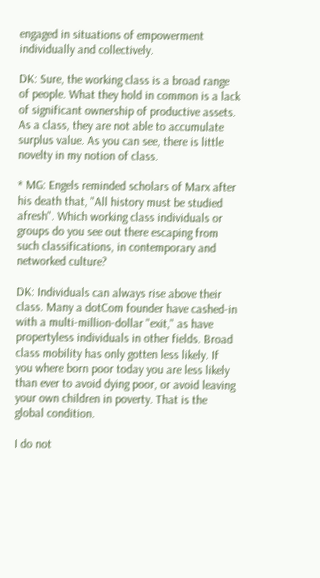engaged in situations of empowerment individually and collectively.

DK: Sure, the working class is a broad range of people. What they hold in common is a lack of significant ownership of productive assets. As a class, they are not able to accumulate surplus value. As you can see, there is little novelty in my notion of class.

* MG: Engels reminded scholars of Marx after his death that, "All history must be studied afresh". Which working class individuals or groups do you see out there escaping from such classifications, in contemporary and networked culture?

DK: Individuals can always rise above their class. Many a dotCom founder have cashed-in with a multi-million-dollar "exit," as have propertyless individuals in other fields. Broad class mobility has only gotten less likely. If you where born poor today you are less likely than ever to avoid dying poor, or avoid leaving your own children in poverty. That is the global condition.

I do not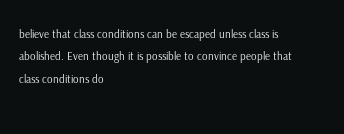believe that class conditions can be escaped unless class is abolished. Even though it is possible to convince people that class conditions do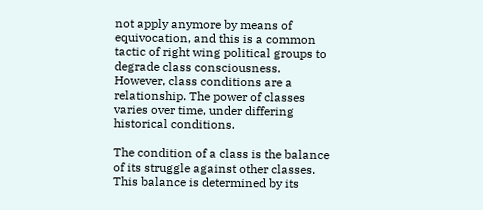not apply anymore by means of equivocation, and this is a common tactic of right wing political groups to degrade class consciousness. However, class conditions are a relationship. The power of classes varies over time, under differing historical conditions.

The condition of a class is the balance of its struggle against other classes. This balance is determined by its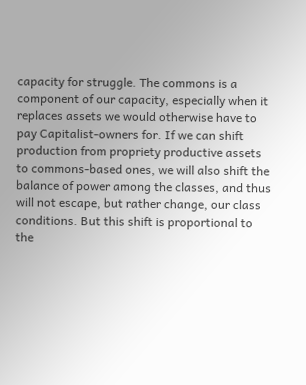capacity for struggle. The commons is a component of our capacity, especially when it replaces assets we would otherwise have to pay Capitalist-owners for. If we can shift production from propriety productive assets to commons-based ones, we will also shift the balance of power among the classes, and thus will not escape, but rather change, our class conditions. But this shift is proportional to the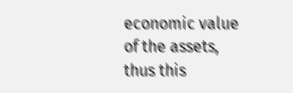economic value of the assets, thus this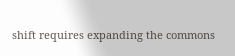shift requires expanding the commons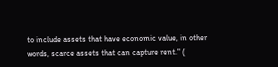to include assets that have economic value, in other words, scarce assets that can capture rent." (